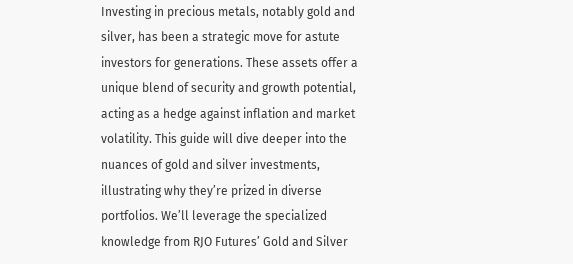Investing in precious metals, notably gold and silver, has been a strategic move for astute investors for generations. These assets offer a unique blend of security and growth potential, acting as a hedge against inflation and market volatility. This guide will dive deeper into the nuances of gold and silver investments, illustrating why they’re prized in diverse portfolios. We’ll leverage the specialized knowledge from RJO Futures’ Gold and Silver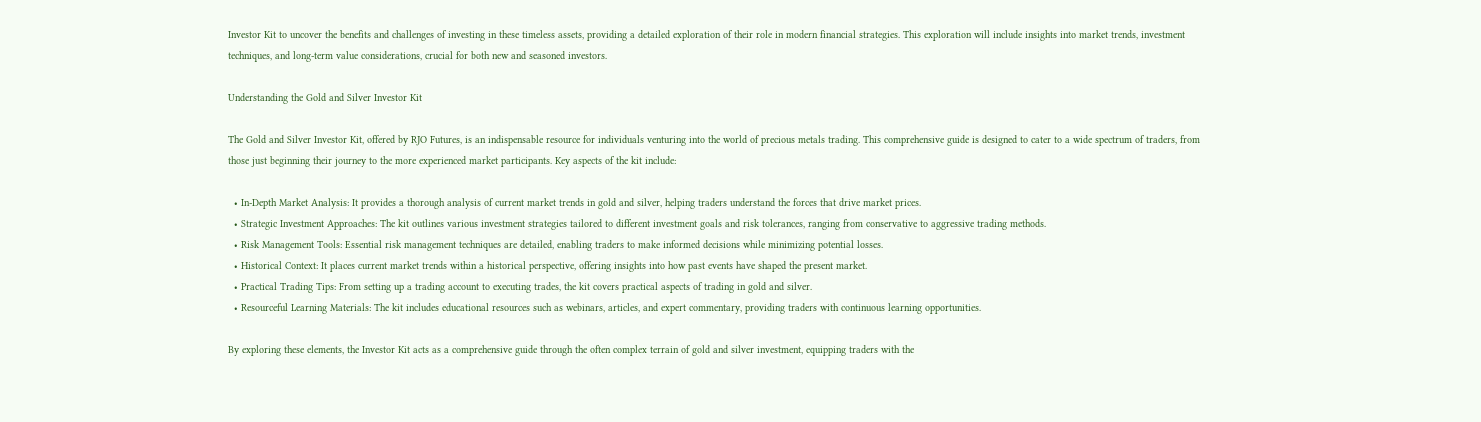Investor Kit to uncover the benefits and challenges of investing in these timeless assets, providing a detailed exploration of their role in modern financial strategies. This exploration will include insights into market trends, investment techniques, and long-term value considerations, crucial for both new and seasoned investors.

Understanding the Gold and Silver Investor Kit

The Gold and Silver Investor Kit, offered by RJO Futures, is an indispensable resource for individuals venturing into the world of precious metals trading. This comprehensive guide is designed to cater to a wide spectrum of traders, from those just beginning their journey to the more experienced market participants. Key aspects of the kit include:

  • In-Depth Market Analysis: It provides a thorough analysis of current market trends in gold and silver, helping traders understand the forces that drive market prices.
  • Strategic Investment Approaches: The kit outlines various investment strategies tailored to different investment goals and risk tolerances, ranging from conservative to aggressive trading methods.
  • Risk Management Tools: Essential risk management techniques are detailed, enabling traders to make informed decisions while minimizing potential losses.
  • Historical Context: It places current market trends within a historical perspective, offering insights into how past events have shaped the present market.
  • Practical Trading Tips: From setting up a trading account to executing trades, the kit covers practical aspects of trading in gold and silver.
  • Resourceful Learning Materials: The kit includes educational resources such as webinars, articles, and expert commentary, providing traders with continuous learning opportunities.

By exploring these elements, the Investor Kit acts as a comprehensive guide through the often complex terrain of gold and silver investment, equipping traders with the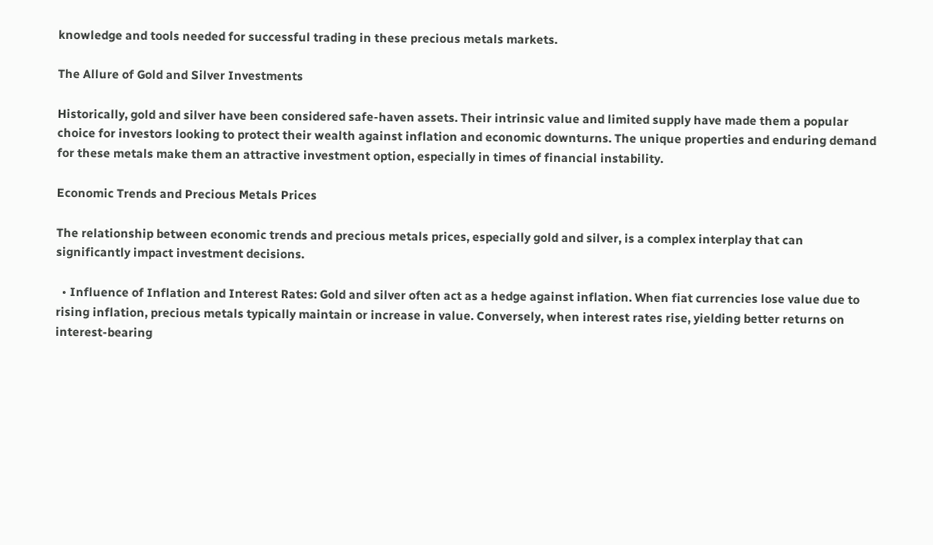knowledge and tools needed for successful trading in these precious metals markets.

The Allure of Gold and Silver Investments

Historically, gold and silver have been considered safe-haven assets. Their intrinsic value and limited supply have made them a popular choice for investors looking to protect their wealth against inflation and economic downturns. The unique properties and enduring demand for these metals make them an attractive investment option, especially in times of financial instability.

Economic Trends and Precious Metals Prices

The relationship between economic trends and precious metals prices, especially gold and silver, is a complex interplay that can significantly impact investment decisions.

  • Influence of Inflation and Interest Rates: Gold and silver often act as a hedge against inflation. When fiat currencies lose value due to rising inflation, precious metals typically maintain or increase in value. Conversely, when interest rates rise, yielding better returns on interest-bearing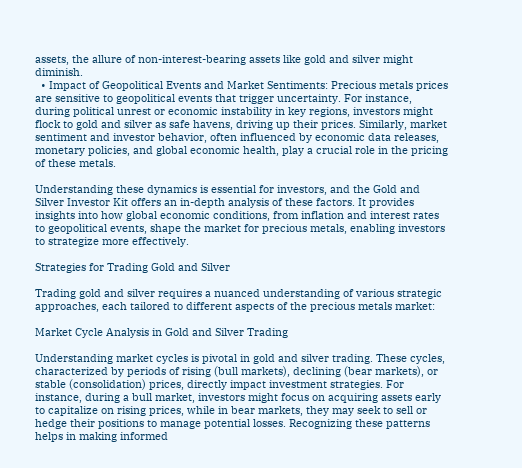assets, the allure of non-interest-bearing assets like gold and silver might diminish.
  • Impact of Geopolitical Events and Market Sentiments: Precious metals prices are sensitive to geopolitical events that trigger uncertainty. For instance, during political unrest or economic instability in key regions, investors might flock to gold and silver as safe havens, driving up their prices. Similarly, market sentiment and investor behavior, often influenced by economic data releases, monetary policies, and global economic health, play a crucial role in the pricing of these metals.

Understanding these dynamics is essential for investors, and the Gold and Silver Investor Kit offers an in-depth analysis of these factors. It provides insights into how global economic conditions, from inflation and interest rates to geopolitical events, shape the market for precious metals, enabling investors to strategize more effectively.

Strategies for Trading Gold and Silver

Trading gold and silver requires a nuanced understanding of various strategic approaches, each tailored to different aspects of the precious metals market:

Market Cycle Analysis in Gold and Silver Trading

Understanding market cycles is pivotal in gold and silver trading. These cycles, characterized by periods of rising (bull markets), declining (bear markets), or stable (consolidation) prices, directly impact investment strategies. For instance, during a bull market, investors might focus on acquiring assets early to capitalize on rising prices, while in bear markets, they may seek to sell or hedge their positions to manage potential losses. Recognizing these patterns helps in making informed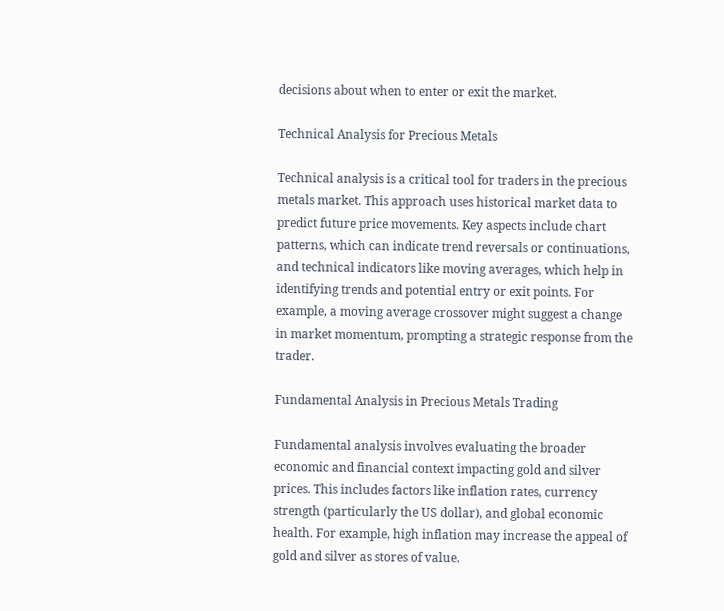decisions about when to enter or exit the market.

Technical Analysis for Precious Metals

Technical analysis is a critical tool for traders in the precious metals market. This approach uses historical market data to predict future price movements. Key aspects include chart patterns, which can indicate trend reversals or continuations, and technical indicators like moving averages, which help in identifying trends and potential entry or exit points. For example, a moving average crossover might suggest a change in market momentum, prompting a strategic response from the trader.

Fundamental Analysis in Precious Metals Trading

Fundamental analysis involves evaluating the broader economic and financial context impacting gold and silver prices. This includes factors like inflation rates, currency strength (particularly the US dollar), and global economic health. For example, high inflation may increase the appeal of gold and silver as stores of value.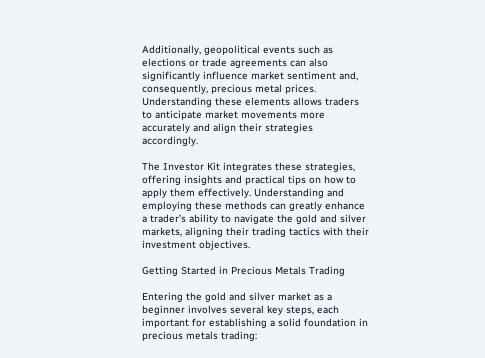Additionally, geopolitical events such as elections or trade agreements can also significantly influence market sentiment and, consequently, precious metal prices. Understanding these elements allows traders to anticipate market movements more accurately and align their strategies accordingly.

The Investor Kit integrates these strategies, offering insights and practical tips on how to apply them effectively. Understanding and employing these methods can greatly enhance a trader’s ability to navigate the gold and silver markets, aligning their trading tactics with their investment objectives.

Getting Started in Precious Metals Trading

Entering the gold and silver market as a beginner involves several key steps, each important for establishing a solid foundation in precious metals trading: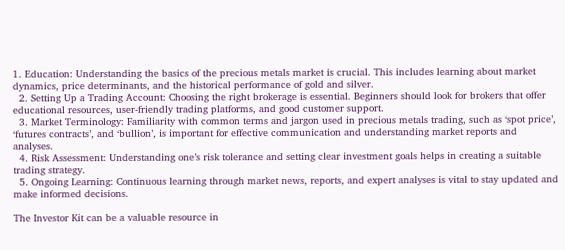1. Education: Understanding the basics of the precious metals market is crucial. This includes learning about market dynamics, price determinants, and the historical performance of gold and silver.
  2. Setting Up a Trading Account: Choosing the right brokerage is essential. Beginners should look for brokers that offer educational resources, user-friendly trading platforms, and good customer support.
  3. Market Terminology: Familiarity with common terms and jargon used in precious metals trading, such as ‘spot price’, ‘futures contracts’, and ‘bullion’, is important for effective communication and understanding market reports and analyses.
  4. Risk Assessment: Understanding one’s risk tolerance and setting clear investment goals helps in creating a suitable trading strategy.
  5. Ongoing Learning: Continuous learning through market news, reports, and expert analyses is vital to stay updated and make informed decisions.

The Investor Kit can be a valuable resource in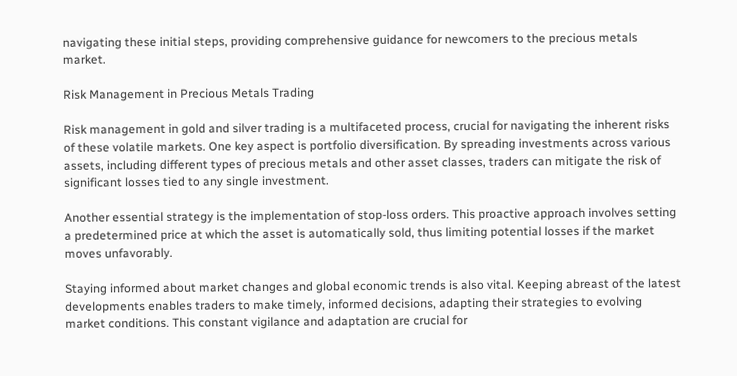navigating these initial steps, providing comprehensive guidance for newcomers to the precious metals market.

Risk Management in Precious Metals Trading

Risk management in gold and silver trading is a multifaceted process, crucial for navigating the inherent risks of these volatile markets. One key aspect is portfolio diversification. By spreading investments across various assets, including different types of precious metals and other asset classes, traders can mitigate the risk of significant losses tied to any single investment.

Another essential strategy is the implementation of stop-loss orders. This proactive approach involves setting a predetermined price at which the asset is automatically sold, thus limiting potential losses if the market moves unfavorably.

Staying informed about market changes and global economic trends is also vital. Keeping abreast of the latest developments enables traders to make timely, informed decisions, adapting their strategies to evolving market conditions. This constant vigilance and adaptation are crucial for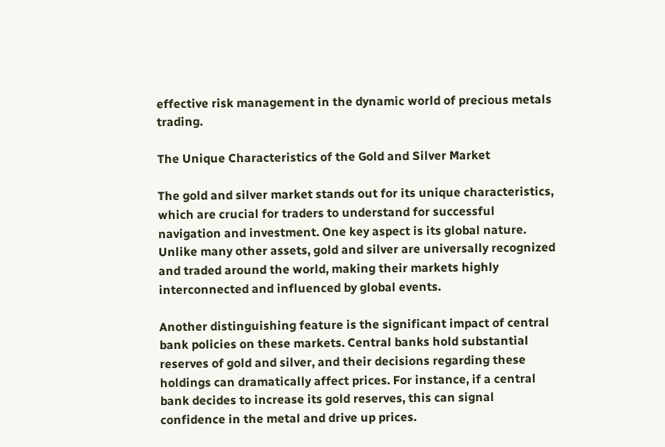effective risk management in the dynamic world of precious metals trading.

The Unique Characteristics of the Gold and Silver Market

The gold and silver market stands out for its unique characteristics, which are crucial for traders to understand for successful navigation and investment. One key aspect is its global nature. Unlike many other assets, gold and silver are universally recognized and traded around the world, making their markets highly interconnected and influenced by global events.

Another distinguishing feature is the significant impact of central bank policies on these markets. Central banks hold substantial reserves of gold and silver, and their decisions regarding these holdings can dramatically affect prices. For instance, if a central bank decides to increase its gold reserves, this can signal confidence in the metal and drive up prices.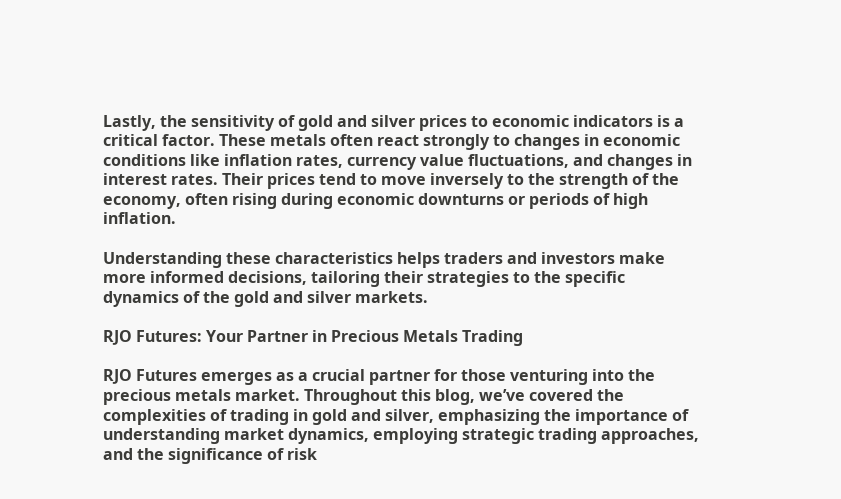Lastly, the sensitivity of gold and silver prices to economic indicators is a critical factor. These metals often react strongly to changes in economic conditions like inflation rates, currency value fluctuations, and changes in interest rates. Their prices tend to move inversely to the strength of the economy, often rising during economic downturns or periods of high inflation.

Understanding these characteristics helps traders and investors make more informed decisions, tailoring their strategies to the specific dynamics of the gold and silver markets.

RJO Futures: Your Partner in Precious Metals Trading

RJO Futures emerges as a crucial partner for those venturing into the precious metals market. Throughout this blog, we’ve covered the complexities of trading in gold and silver, emphasizing the importance of understanding market dynamics, employing strategic trading approaches, and the significance of risk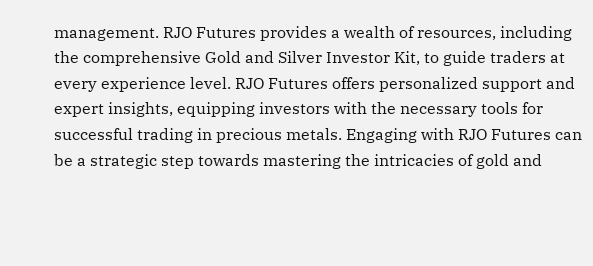management. RJO Futures provides a wealth of resources, including the comprehensive Gold and Silver Investor Kit, to guide traders at every experience level. RJO Futures offers personalized support and expert insights, equipping investors with the necessary tools for successful trading in precious metals. Engaging with RJO Futures can be a strategic step towards mastering the intricacies of gold and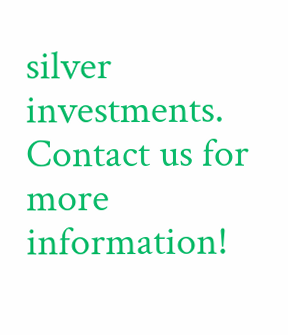silver investments. Contact us for more information!